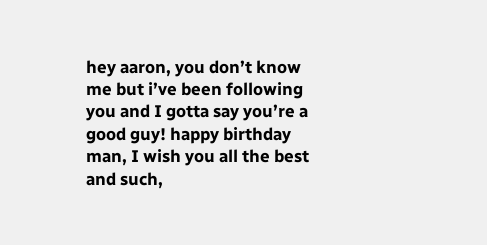hey aaron, you don’t know me but i’ve been following you and I gotta say you’re a good guy! happy birthday man, I wish you all the best and such,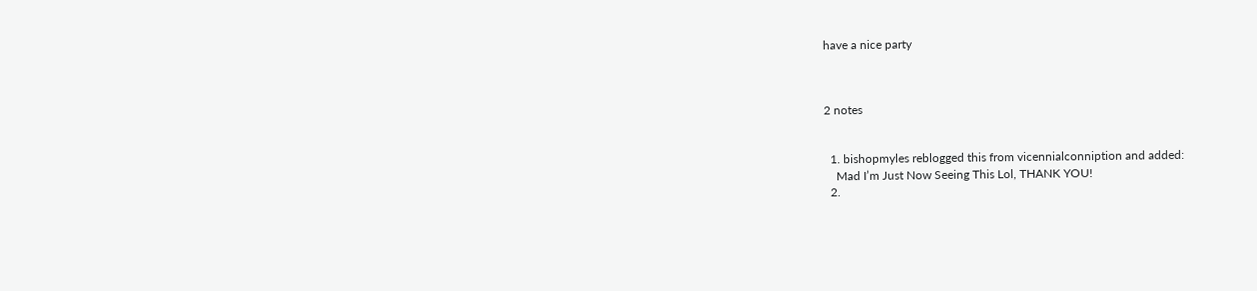have a nice party



2 notes


  1. bishopmyles reblogged this from vicennialconniption and added:
    Mad I’m Just Now Seeing This Lol, THANK YOU!
  2.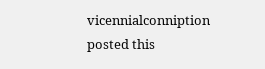vicennialconniption posted this